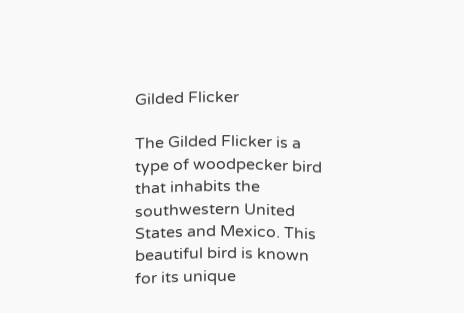Gilded Flicker

The Gilded Flicker is a type of woodpecker bird that inhabits the southwestern United States and Mexico. This beautiful bird is known for its unique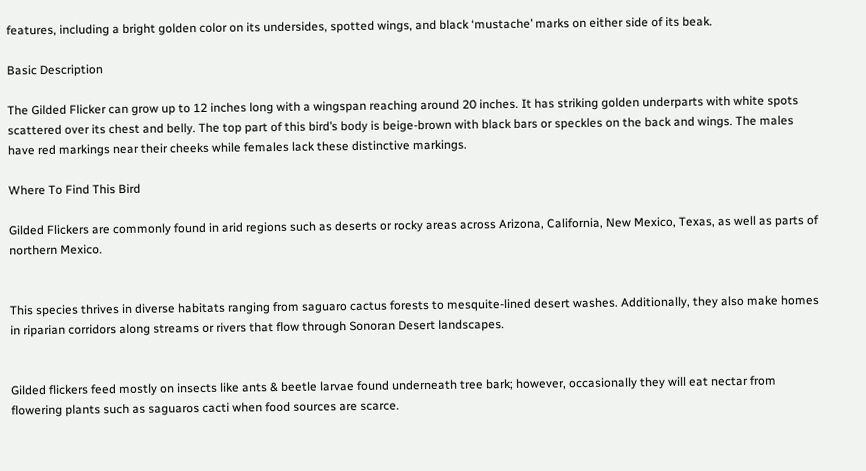features, including a bright golden color on its undersides, spotted wings, and black ‘mustache’ marks on either side of its beak.

Basic Description

The Gilded Flicker can grow up to 12 inches long with a wingspan reaching around 20 inches. It has striking golden underparts with white spots scattered over its chest and belly. The top part of this bird’s body is beige-brown with black bars or speckles on the back and wings. The males have red markings near their cheeks while females lack these distinctive markings.

Where To Find This Bird

Gilded Flickers are commonly found in arid regions such as deserts or rocky areas across Arizona, California, New Mexico, Texas, as well as parts of northern Mexico.


This species thrives in diverse habitats ranging from saguaro cactus forests to mesquite-lined desert washes. Additionally, they also make homes in riparian corridors along streams or rivers that flow through Sonoran Desert landscapes.


Gilded flickers feed mostly on insects like ants & beetle larvae found underneath tree bark; however, occasionally they will eat nectar from flowering plants such as saguaros cacti when food sources are scarce.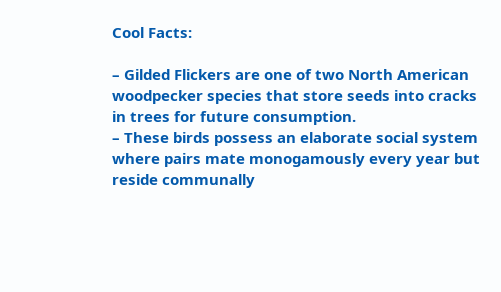Cool Facts:

– Gilded Flickers are one of two North American woodpecker species that store seeds into cracks in trees for future consumption.
– These birds possess an elaborate social system where pairs mate monogamously every year but reside communally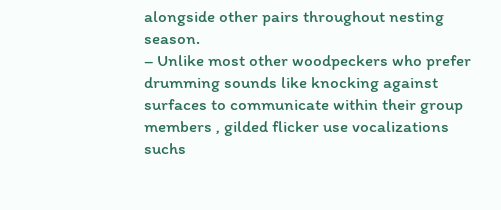alongside other pairs throughout nesting season.
– Unlike most other woodpeckers who prefer drumming sounds like knocking against surfaces to communicate within their group members , gilded flicker use vocalizations suchs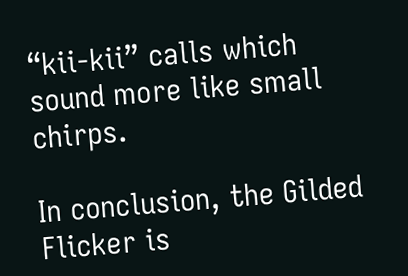“kii-kii” calls which sound more like small chirps.

In conclusion, the Gilded Flicker is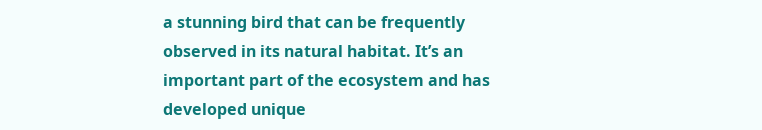a stunning bird that can be frequently observed in its natural habitat. It’s an important part of the ecosystem and has developed unique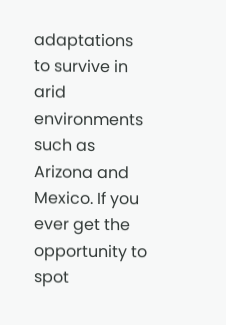adaptations to survive in arid environments such as Arizona and Mexico. If you ever get the opportunity to spot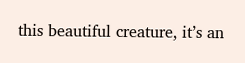this beautiful creature, it’s an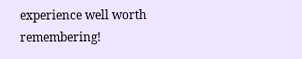experience well worth remembering!